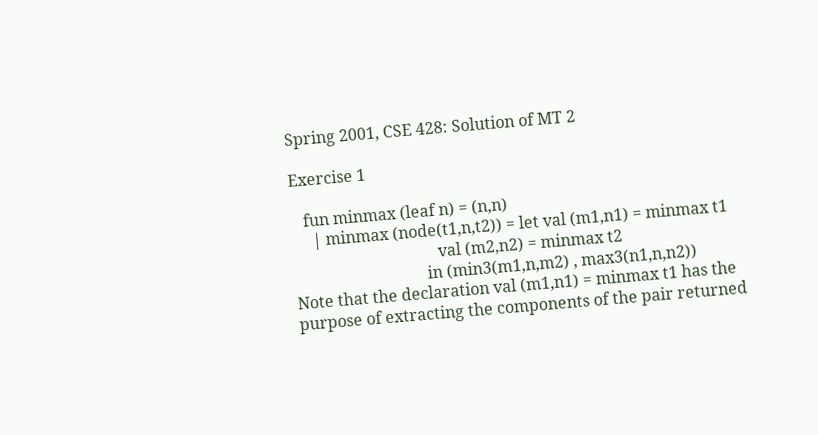Spring 2001, CSE 428: Solution of MT 2

Exercise 1

   fun minmax (leaf n) = (n,n)
     | minmax (node(t1,n,t2)) = let val (m1,n1) = minmax t1
                                    val (m2,n2) = minmax t2
                                 in (min3(m1,n,m2) , max3(n1,n,n2))
Note that the declaration val (m1,n1) = minmax t1 has the purpose of extracting the components of the pair returned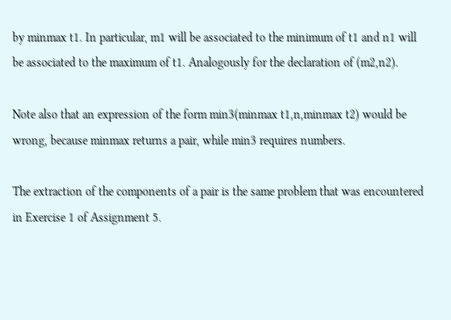by minmax t1. In particular, m1 will be associated to the minimum of t1 and n1 will be associated to the maximum of t1. Analogously for the declaration of (m2,n2).

Note also that an expression of the form min3(minmax t1,n,minmax t2) would be wrong, because minmax returns a pair, while min3 requires numbers.

The extraction of the components of a pair is the same problem that was encountered in Exercise 1 of Assignment 5.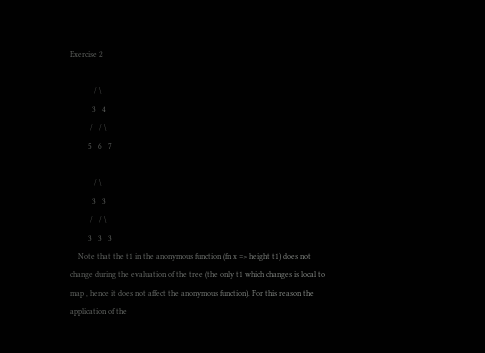Exercise 2

            / \
           3   4
          /   / \
         5   6   7

            / \
           3   3
          /   / \
         3   3   3
    Note that the t1 in the anonymous function (fn x => height t1) does not change during the evaluation of the tree (the only t1 which changes is local to map , hence it does not affect the anonymous function). For this reason the application of the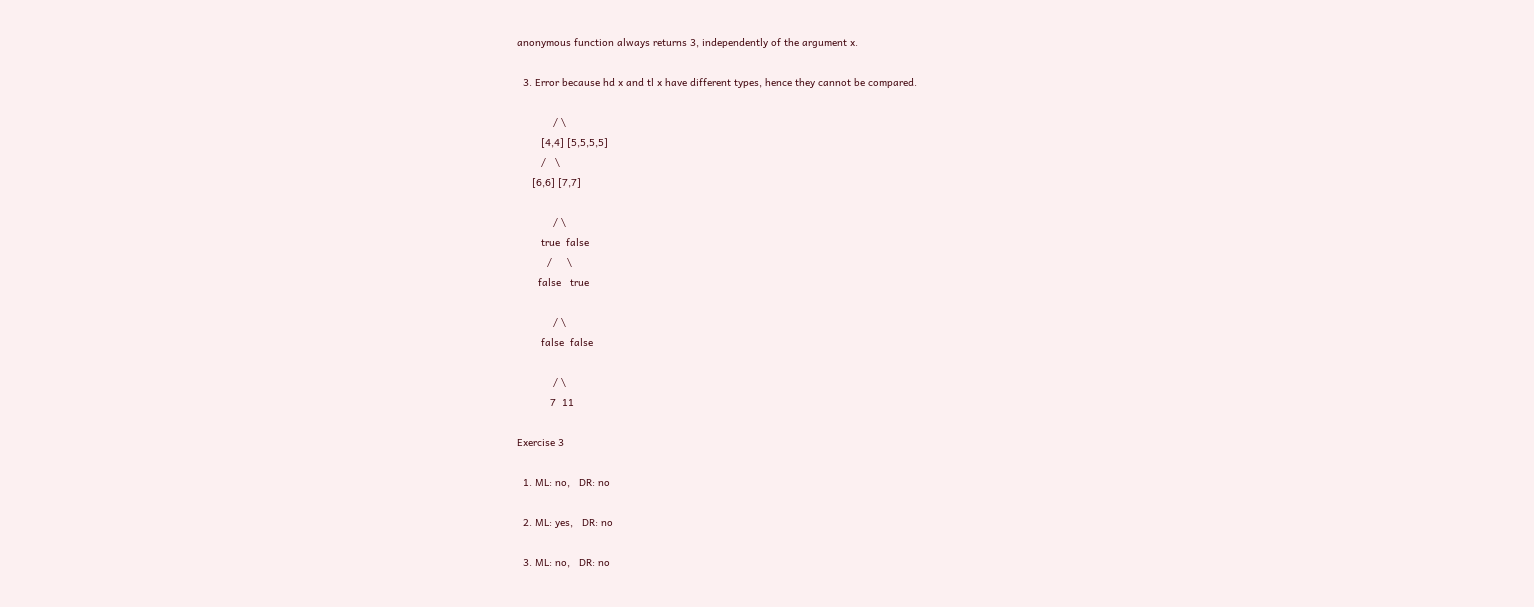anonymous function always returns 3, independently of the argument x.

  3. Error because hd x and tl x have different types, hence they cannot be compared.

            / \
        [4,4] [5,5,5,5]
        /   \
     [6,6] [7,7]

            / \
        true  false
          /     \
       false   true

            / \
        false  false

            / \
           7  11

Exercise 3

  1. ML: no,   DR: no

  2. ML: yes,   DR: no

  3. ML: no,   DR: no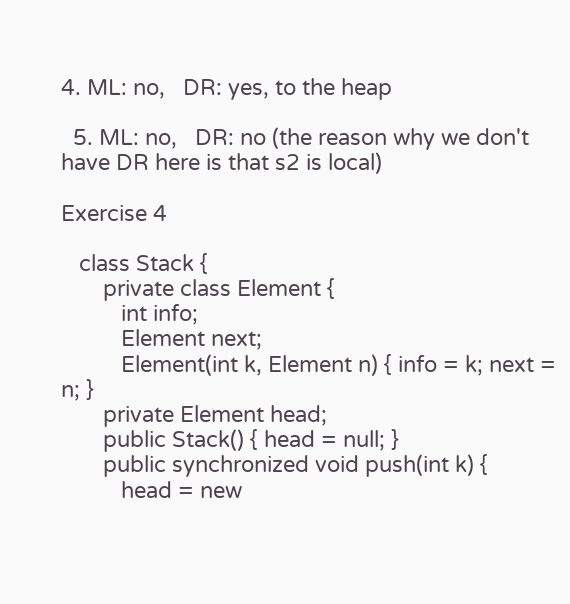4. ML: no,   DR: yes, to the heap

  5. ML: no,   DR: no (the reason why we don't have DR here is that s2 is local)

Exercise 4

   class Stack {
       private class Element {
          int info;
          Element next;
          Element(int k, Element n) { info = k; next = n; }
       private Element head;
       public Stack() { head = null; }
       public synchronized void push(int k) {
          head = new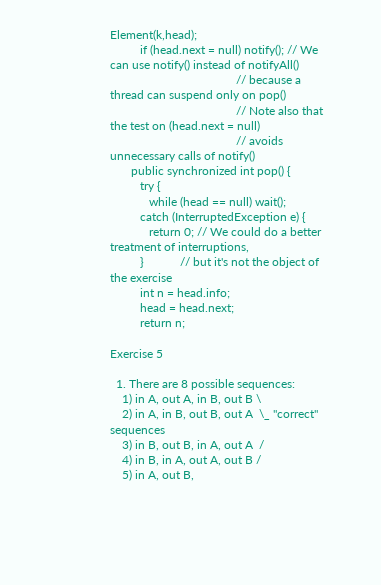Element(k,head);
          if (head.next = null) notify(); // We can use notify() instead of notifyAll()
                                          // because a thread can suspend only on pop()
                                          // Note also that the test on (head.next = null)
                                          // avoids unnecessary calls of notify()
       public synchronized int pop() {
          try {
             while (head == null) wait();
          catch (InterruptedException e) {
             return 0; // We could do a better treatment of interruptions,
          }            // but it's not the object of the exercise
          int n = head.info;
          head = head.next;
          return n;

Exercise 5

  1. There are 8 possible sequences:
    1) in A, out A, in B, out B \
    2) in A, in B, out B, out A  \_ "correct" sequences
    3) in B, out B, in A, out A  /
    4) in B, in A, out A, out B /
    5) in A, out B,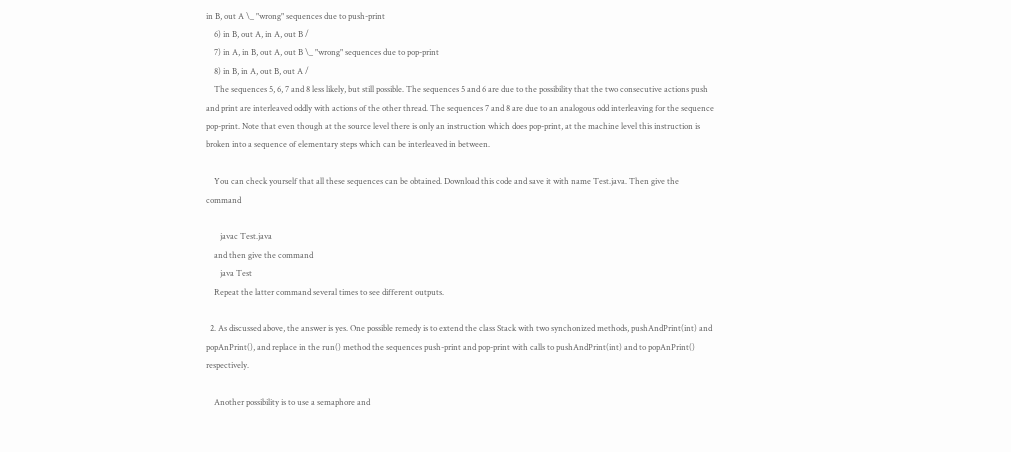in B, out A \_ "wrong" sequences due to push-print
    6) in B, out A, in A, out B /
    7) in A, in B, out A, out B \_ "wrong" sequences due to pop-print
    8) in B, in A, out B, out A /
    The sequences 5, 6, 7 and 8 less likely, but still possible. The sequences 5 and 6 are due to the possibility that the two consecutive actions push and print are interleaved oddly with actions of the other thread. The sequences 7 and 8 are due to an analogous odd interleaving for the sequence pop-print. Note that even though at the source level there is only an instruction which does pop-print, at the machine level this instruction is broken into a sequence of elementary steps which can be interleaved in between.

    You can check yourself that all these sequences can be obtained. Download this code and save it with name Test.java. Then give the command

       javac Test.java
    and then give the command
       java Test
    Repeat the latter command several times to see different outputs.

  2. As discussed above, the answer is yes. One possible remedy is to extend the class Stack with two synchonized methods, pushAndPrint(int) and popAnPrint(), and replace in the run() method the sequences push-print and pop-print with calls to pushAndPrint(int) and to popAnPrint() respectively.

    Another possibility is to use a semaphore and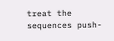treat the sequences push-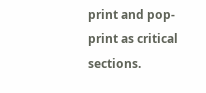print and pop-print as critical sections.